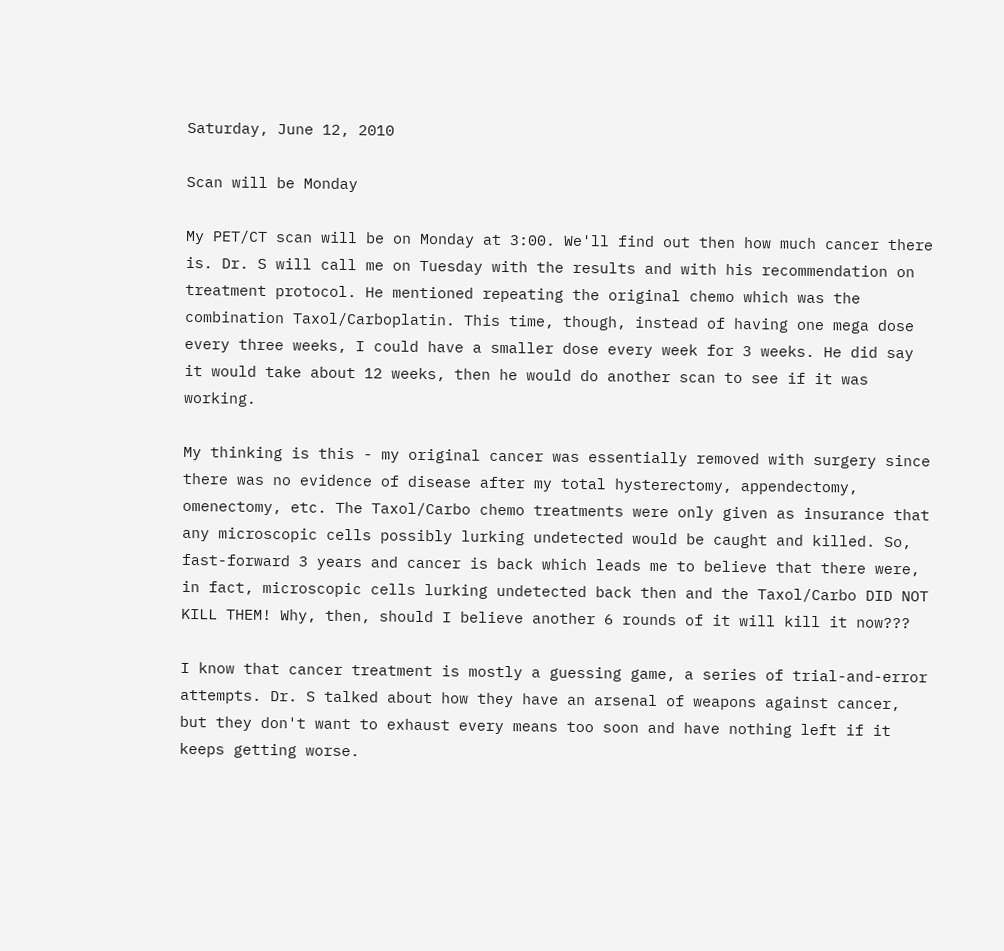Saturday, June 12, 2010

Scan will be Monday

My PET/CT scan will be on Monday at 3:00. We'll find out then how much cancer there is. Dr. S will call me on Tuesday with the results and with his recommendation on treatment protocol. He mentioned repeating the original chemo which was the combination Taxol/Carboplatin. This time, though, instead of having one mega dose every three weeks, I could have a smaller dose every week for 3 weeks. He did say it would take about 12 weeks, then he would do another scan to see if it was working.

My thinking is this - my original cancer was essentially removed with surgery since there was no evidence of disease after my total hysterectomy, appendectomy, omenectomy, etc. The Taxol/Carbo chemo treatments were only given as insurance that any microscopic cells possibly lurking undetected would be caught and killed. So, fast-forward 3 years and cancer is back which leads me to believe that there were, in fact, microscopic cells lurking undetected back then and the Taxol/Carbo DID NOT KILL THEM! Why, then, should I believe another 6 rounds of it will kill it now???

I know that cancer treatment is mostly a guessing game, a series of trial-and-error attempts. Dr. S talked about how they have an arsenal of weapons against cancer, but they don't want to exhaust every means too soon and have nothing left if it keeps getting worse.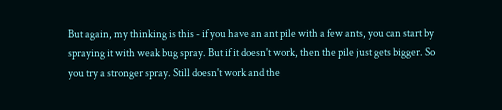But again, my thinking is this - if you have an ant pile with a few ants, you can start by spraying it with weak bug spray. But if it doesn't work, then the pile just gets bigger. So you try a stronger spray. Still doesn't work and the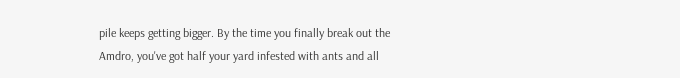pile keeps getting bigger. By the time you finally break out the Amdro, you've got half your yard infested with ants and all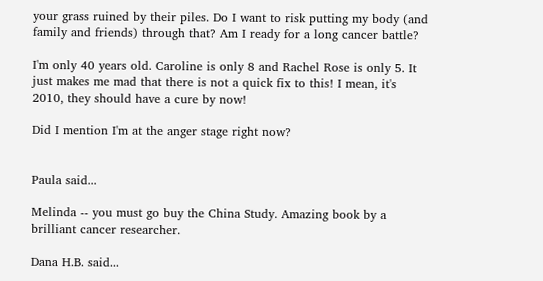your grass ruined by their piles. Do I want to risk putting my body (and family and friends) through that? Am I ready for a long cancer battle?

I'm only 40 years old. Caroline is only 8 and Rachel Rose is only 5. It just makes me mad that there is not a quick fix to this! I mean, it's 2010, they should have a cure by now!

Did I mention I'm at the anger stage right now?


Paula said...

Melinda -- you must go buy the China Study. Amazing book by a brilliant cancer researcher.

Dana H.B. said...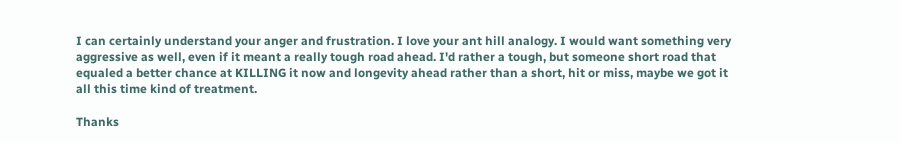I can certainly understand your anger and frustration. I love your ant hill analogy. I would want something very aggressive as well, even if it meant a really tough road ahead. I'd rather a tough, but someone short road that equaled a better chance at KILLING it now and longevity ahead rather than a short, hit or miss, maybe we got it all this time kind of treatment.

Thanks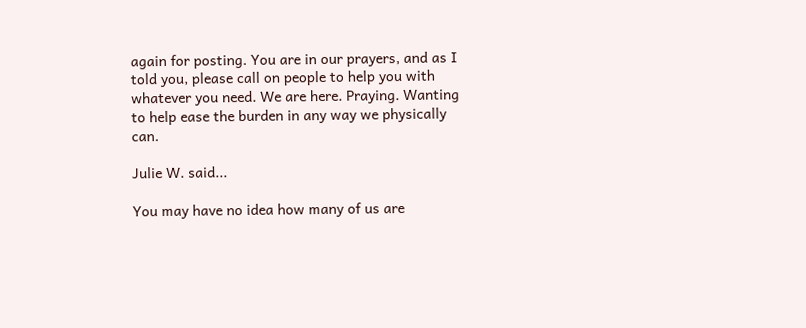again for posting. You are in our prayers, and as I told you, please call on people to help you with whatever you need. We are here. Praying. Wanting to help ease the burden in any way we physically can.

Julie W. said...

You may have no idea how many of us are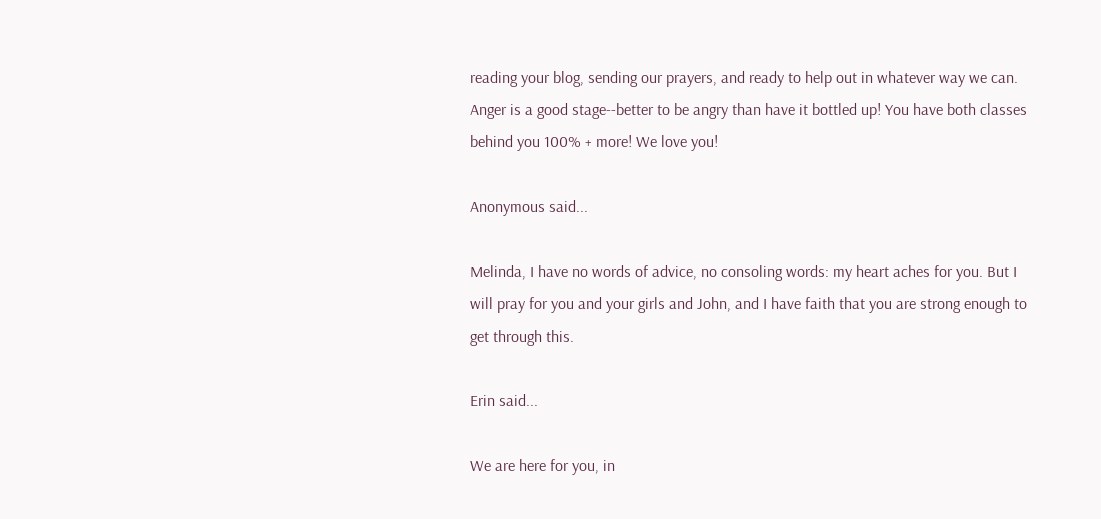reading your blog, sending our prayers, and ready to help out in whatever way we can. Anger is a good stage--better to be angry than have it bottled up! You have both classes behind you 100% + more! We love you!

Anonymous said...

Melinda, I have no words of advice, no consoling words: my heart aches for you. But I will pray for you and your girls and John, and I have faith that you are strong enough to get through this.

Erin said...

We are here for you, in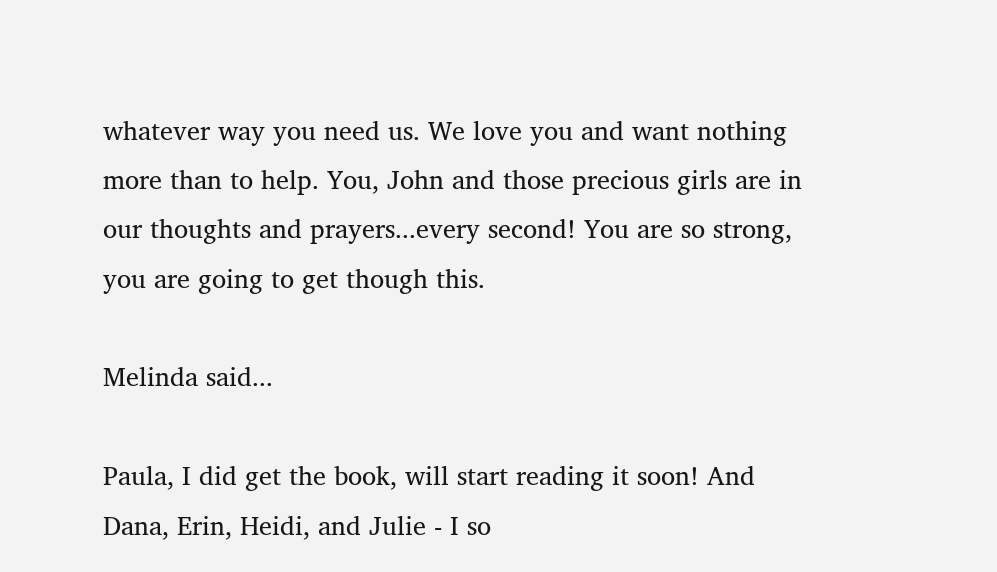whatever way you need us. We love you and want nothing more than to help. You, John and those precious girls are in our thoughts and prayers...every second! You are so strong, you are going to get though this.

Melinda said...

Paula, I did get the book, will start reading it soon! And Dana, Erin, Heidi, and Julie - I so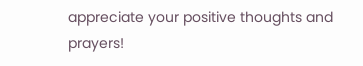appreciate your positive thoughts and prayers!